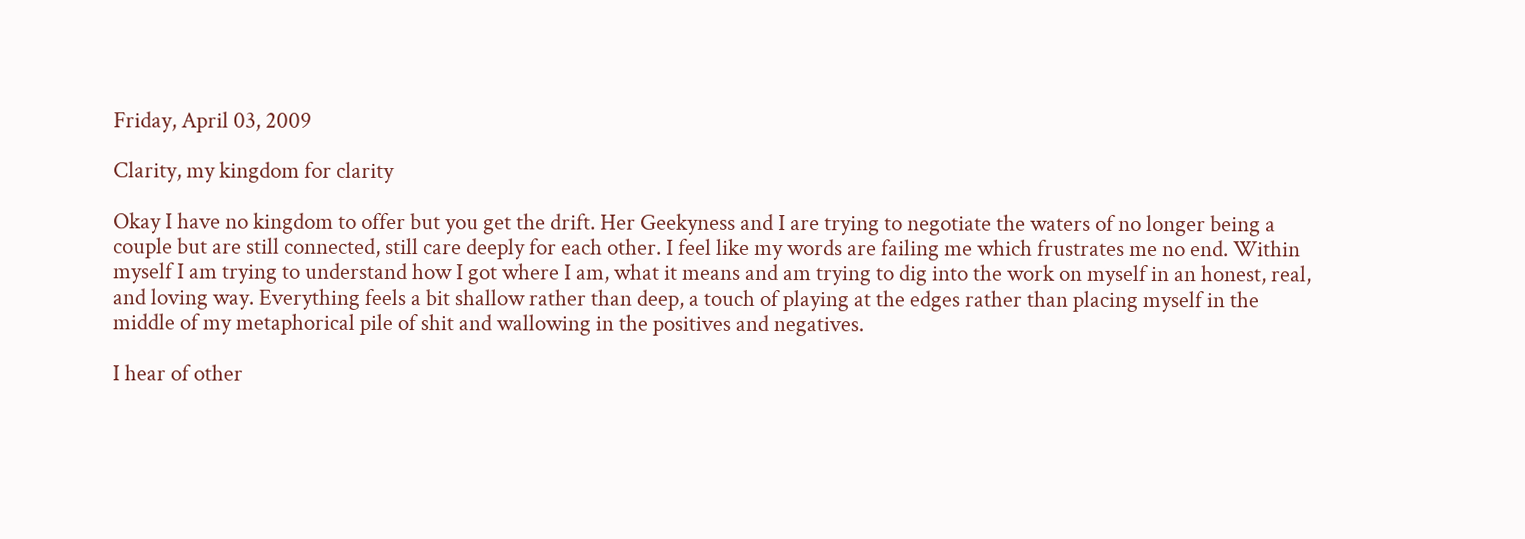Friday, April 03, 2009

Clarity, my kingdom for clarity

Okay I have no kingdom to offer but you get the drift. Her Geekyness and I are trying to negotiate the waters of no longer being a couple but are still connected, still care deeply for each other. I feel like my words are failing me which frustrates me no end. Within myself I am trying to understand how I got where I am, what it means and am trying to dig into the work on myself in an honest, real, and loving way. Everything feels a bit shallow rather than deep, a touch of playing at the edges rather than placing myself in the middle of my metaphorical pile of shit and wallowing in the positives and negatives.

I hear of other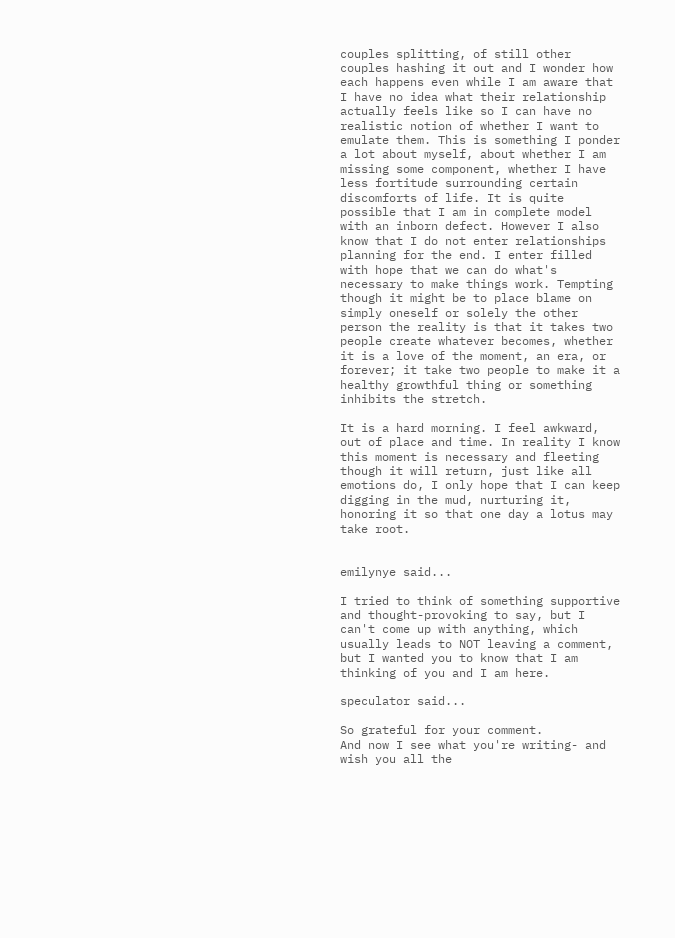couples splitting, of still other couples hashing it out and I wonder how each happens even while I am aware that I have no idea what their relationship actually feels like so I can have no realistic notion of whether I want to emulate them. This is something I ponder a lot about myself, about whether I am missing some component, whether I have less fortitude surrounding certain discomforts of life. It is quite possible that I am in complete model with an inborn defect. However I also know that I do not enter relationships planning for the end. I enter filled with hope that we can do what's necessary to make things work. Tempting though it might be to place blame on simply oneself or solely the other person the reality is that it takes two people create whatever becomes, whether it is a love of the moment, an era, or forever; it take two people to make it a healthy growthful thing or something inhibits the stretch.

It is a hard morning. I feel awkward, out of place and time. In reality I know this moment is necessary and fleeting though it will return, just like all emotions do, I only hope that I can keep digging in the mud, nurturing it, honoring it so that one day a lotus may take root.


emilynye said...

I tried to think of something supportive and thought-provoking to say, but I can't come up with anything, which usually leads to NOT leaving a comment, but I wanted you to know that I am thinking of you and I am here.

speculator said...

So grateful for your comment.
And now I see what you're writing- and wish you all the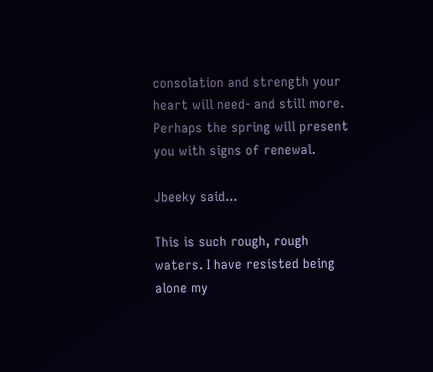consolation and strength your heart will need- and still more.
Perhaps the spring will present you with signs of renewal.

Jbeeky said...

This is such rough, rough waters. I have resisted being alone my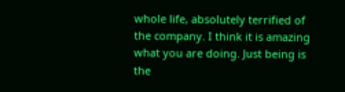whole life, absolutely terrified of the company. I think it is amazing what you are doing. Just being is the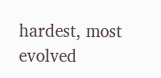hardest, most evolved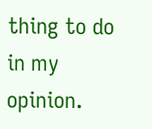thing to do in my opinion.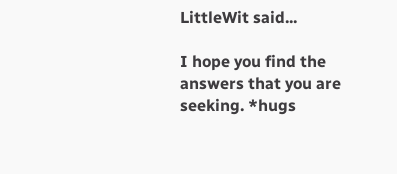LittleWit said...

I hope you find the answers that you are seeking. *hugs